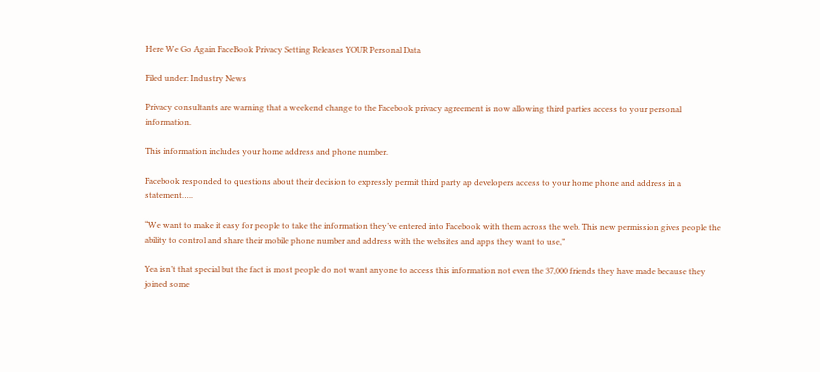Here We Go Again FaceBook Privacy Setting Releases YOUR Personal Data

Filed under: Industry News

Privacy consultants are warning that a weekend change to the Facebook privacy agreement is now allowing third parties access to your personal information.

This information includes your home address and phone number.

Facebook responded to questions about their decision to expressly permit third party ap developers access to your home phone and address in a statement…..

“We want to make it easy for people to take the information they’ve entered into Facebook with them across the web. This new permission gives people the ability to control and share their mobile phone number and address with the websites and apps they want to use,”

Yea isn’t that special but the fact is most people do not want anyone to access this information not even the 37,000 friends they have made because they joined some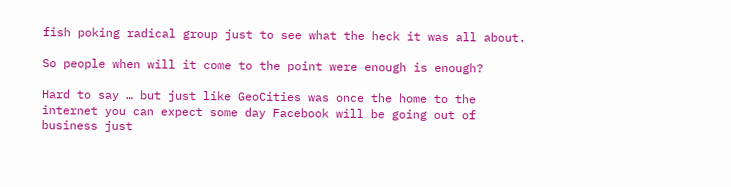fish poking radical group just to see what the heck it was all about.

So people when will it come to the point were enough is enough?

Hard to say … but just like GeoCities was once the home to the internet you can expect some day Facebook will be going out of business just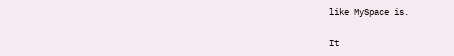like MySpace is.

It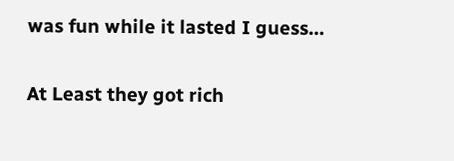was fun while it lasted I guess…

At Least they got rich